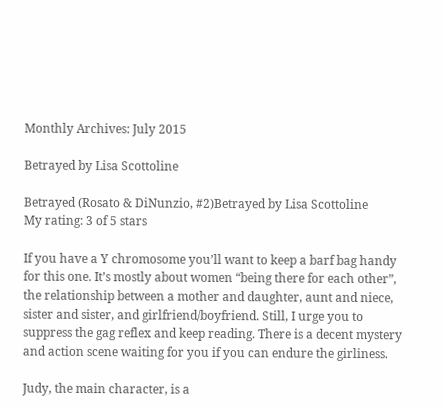Monthly Archives: July 2015

Betrayed by Lisa Scottoline

Betrayed (Rosato & DiNunzio, #2)Betrayed by Lisa Scottoline
My rating: 3 of 5 stars

If you have a Y chromosome you’ll want to keep a barf bag handy for this one. It’s mostly about women “being there for each other”, the relationship between a mother and daughter, aunt and niece, sister and sister, and girlfriend/boyfriend. Still, I urge you to suppress the gag reflex and keep reading. There is a decent mystery and action scene waiting for you if you can endure the girliness.

Judy, the main character, is a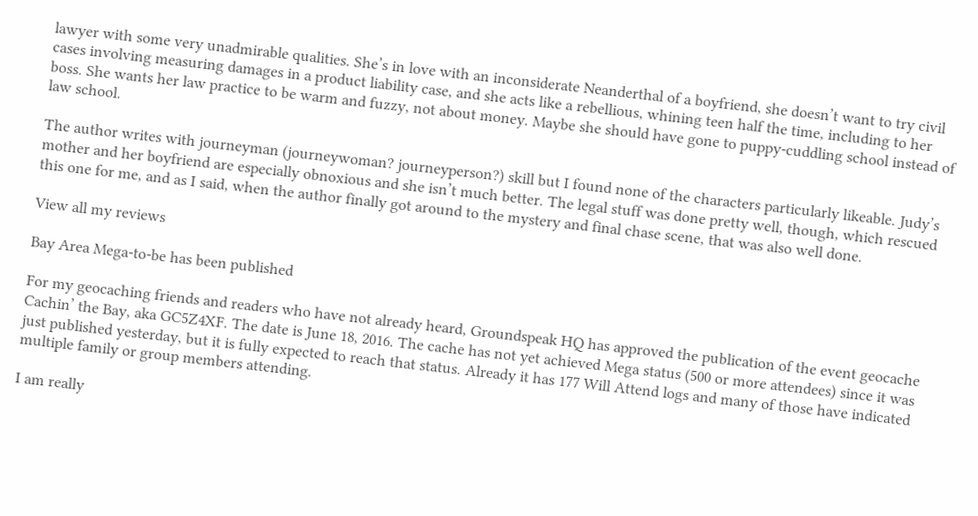lawyer with some very unadmirable qualities. She’s in love with an inconsiderate Neanderthal of a boyfriend, she doesn’t want to try civil cases involving measuring damages in a product liability case, and she acts like a rebellious, whining teen half the time, including to her boss. She wants her law practice to be warm and fuzzy, not about money. Maybe she should have gone to puppy-cuddling school instead of law school.

The author writes with journeyman (journeywoman? journeyperson?) skill but I found none of the characters particularly likeable. Judy’s mother and her boyfriend are especially obnoxious and she isn’t much better. The legal stuff was done pretty well, though, which rescued this one for me, and as I said, when the author finally got around to the mystery and final chase scene, that was also well done.

View all my reviews

Bay Area Mega-to-be has been published

For my geocaching friends and readers who have not already heard, Groundspeak HQ has approved the publication of the event geocache Cachin’ the Bay, aka GC5Z4XF. The date is June 18, 2016. The cache has not yet achieved Mega status (500 or more attendees) since it was just published yesterday, but it is fully expected to reach that status. Already it has 177 Will Attend logs and many of those have indicated multiple family or group members attending.

I am really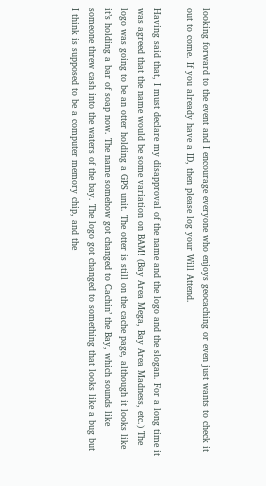looking forward to the event and I encourage everyone who enjoys geocaching or even just wants to check it out to come. If you already have a ID, then please log your Will Attend.

Having said that, I must declare my disapproval of the name and the logo and the slogan. For a long time it was agreed that the name would be some variation on BAM! (Bay Area Mega, Bay Area Madness, etc.) The logo was going to be an otter holding a GPS unit. The otter is still on the cache page, although it looks like it’s holding a bar of soap now. The name somehow got changed to Cachin’ the Bay, which sounds like someone threw cash into the waters of the bay. The logo got changed to something that looks like a bug but I think is supposed to be a computer memory chip, and the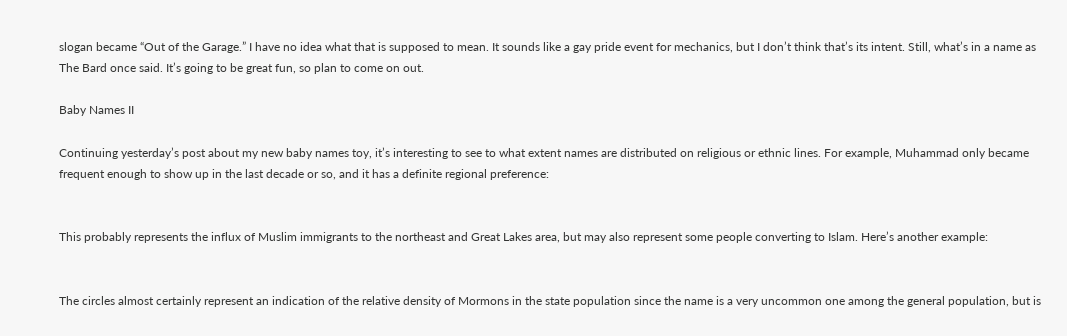slogan became “Out of the Garage.” I have no idea what that is supposed to mean. It sounds like a gay pride event for mechanics, but I don’t think that’s its intent. Still, what’s in a name as The Bard once said. It’s going to be great fun, so plan to come on out.

Baby Names II

Continuing yesterday’s post about my new baby names toy, it’s interesting to see to what extent names are distributed on religious or ethnic lines. For example, Muhammad only became frequent enough to show up in the last decade or so, and it has a definite regional preference:


This probably represents the influx of Muslim immigrants to the northeast and Great Lakes area, but may also represent some people converting to Islam. Here’s another example:


The circles almost certainly represent an indication of the relative density of Mormons in the state population since the name is a very uncommon one among the general population, but is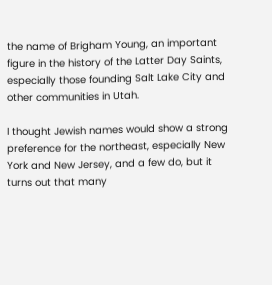the name of Brigham Young, an important figure in the history of the Latter Day Saints, especially those founding Salt Lake City and other communities in Utah.

I thought Jewish names would show a strong preference for the northeast, especially New York and New Jersey, and a few do, but it turns out that many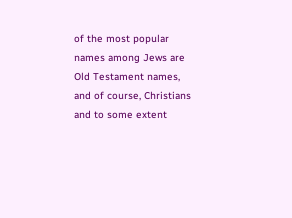of the most popular names among Jews are Old Testament names, and of course, Christians and to some extent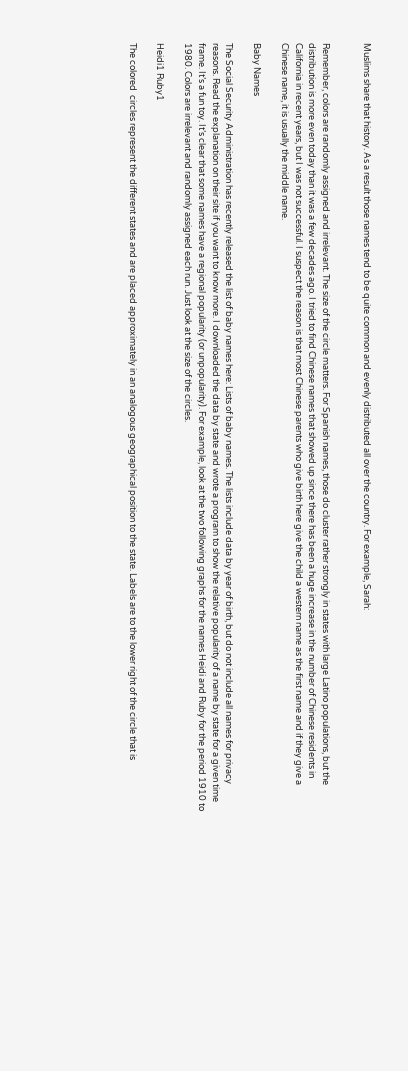Muslims share that history. As a result those names tend to be quite common and evenly distributed all over the country. For example, Sarah:


Remember, colors are randomly assigned and irrelevant. The size of the circle matters. For Spanish names, those do cluster rather strongly in states with large Latino populations, but the distribution is more even today than it was a few decades ago. I tried to find Chinese names that showed up since there has been a huge increase in the number of Chinese residents in California in recent years, but I was not successful. I suspect the reason is that most Chinese parents who give birth here give the child a western name as the first name and if they give a Chinese name, it is usually the middle name.

Baby Names

The Social Security Administration has recently released the list of baby names here: Lists of baby names. The lists include data by year of birth, but do not include all names for privacy reasons. Read the explanation on their site if you want to know more. I downloaded the data by state and wrote a program to show the relative popularity of a name by state for a given time frame. It’s a fun toy. It’s clear that some names have a regional popularity (or unpopularity). For example, look at the two following graphs for the names Heidi and Ruby for the period 1910 to 1980. Colors are irrelevant and randomly assigned each run. Just look at the size of the circles.

Heidi1 Ruby1

The colored  circles represent the different states and are placed approximately in an analogous geographical position to the state. Labels are to the lower right of the circle that is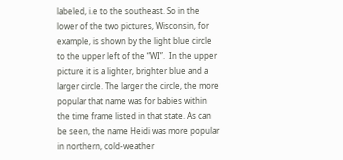labeled, i.e to the southeast. So in the lower of the two pictures, Wisconsin, for example, is shown by the light blue circle to the upper left of the “WI”.  In the upper picture it is a lighter, brighter blue and a larger circle. The larger the circle, the more popular that name was for babies within the time frame listed in that state. As can be seen, the name Heidi was more popular in northern, cold-weather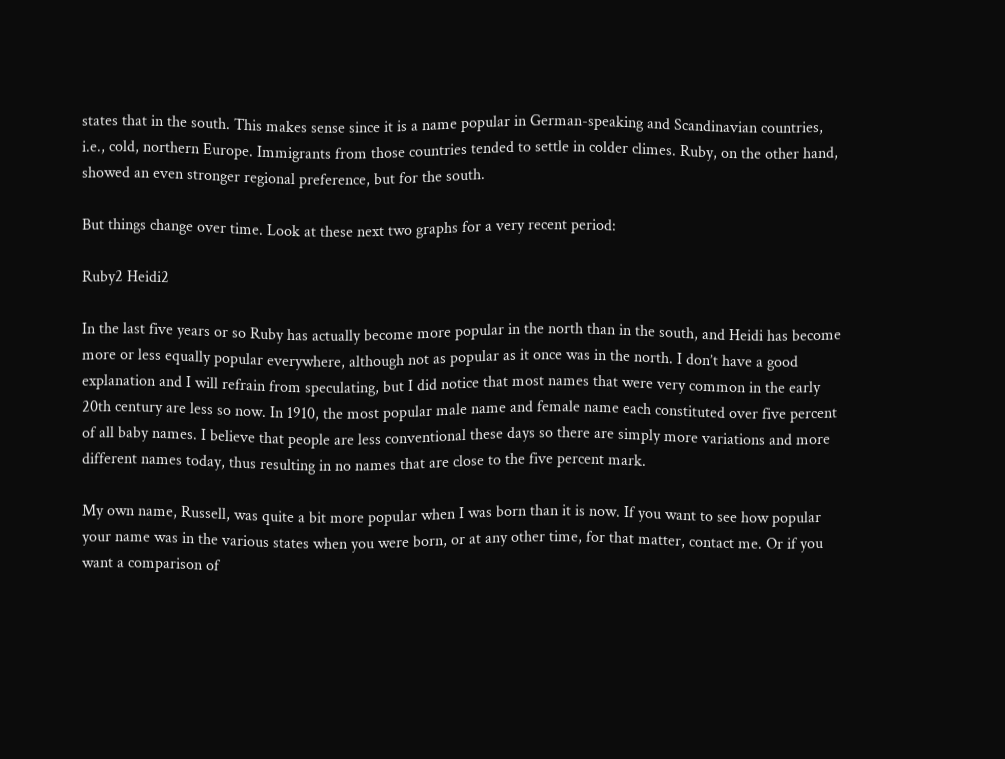states that in the south. This makes sense since it is a name popular in German-speaking and Scandinavian countries, i.e., cold, northern Europe. Immigrants from those countries tended to settle in colder climes. Ruby, on the other hand, showed an even stronger regional preference, but for the south.

But things change over time. Look at these next two graphs for a very recent period:

Ruby2 Heidi2

In the last five years or so Ruby has actually become more popular in the north than in the south, and Heidi has become more or less equally popular everywhere, although not as popular as it once was in the north. I don’t have a good explanation and I will refrain from speculating, but I did notice that most names that were very common in the early 20th century are less so now. In 1910, the most popular male name and female name each constituted over five percent of all baby names. I believe that people are less conventional these days so there are simply more variations and more different names today, thus resulting in no names that are close to the five percent mark.

My own name, Russell, was quite a bit more popular when I was born than it is now. If you want to see how popular your name was in the various states when you were born, or at any other time, for that matter, contact me. Or if you want a comparison of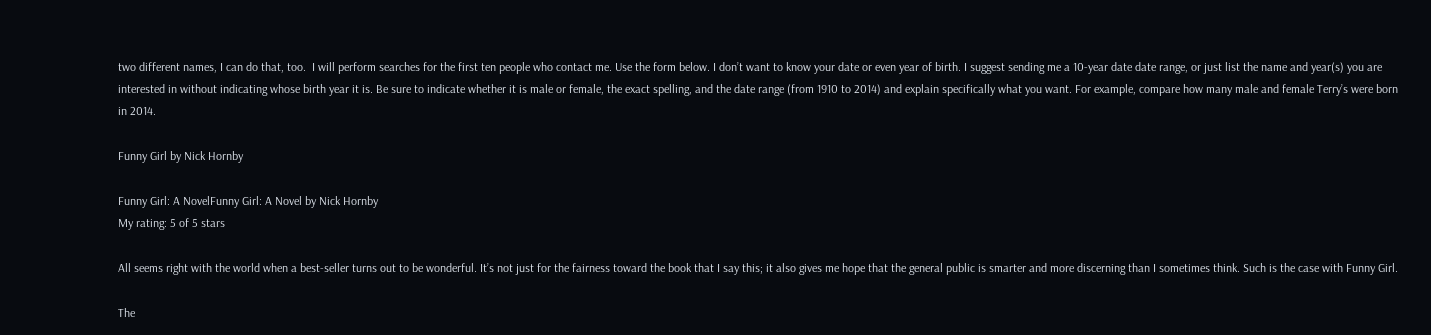two different names, I can do that, too.  I will perform searches for the first ten people who contact me. Use the form below. I don’t want to know your date or even year of birth. I suggest sending me a 10-year date date range, or just list the name and year(s) you are interested in without indicating whose birth year it is. Be sure to indicate whether it is male or female, the exact spelling, and the date range (from 1910 to 2014) and explain specifically what you want. For example, compare how many male and female Terry’s were born in 2014.

Funny Girl by Nick Hornby

Funny Girl: A NovelFunny Girl: A Novel by Nick Hornby
My rating: 5 of 5 stars

All seems right with the world when a best-seller turns out to be wonderful. It’s not just for the fairness toward the book that I say this; it also gives me hope that the general public is smarter and more discerning than I sometimes think. Such is the case with Funny Girl.

The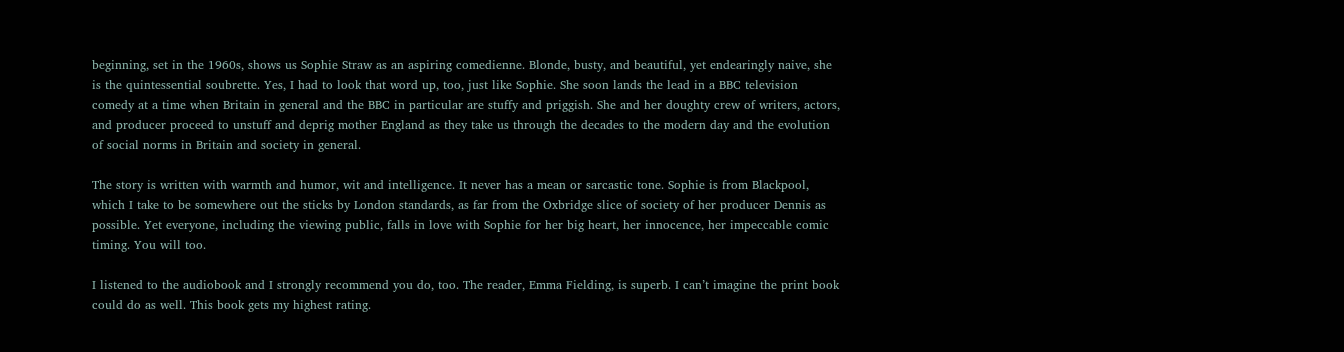beginning, set in the 1960s, shows us Sophie Straw as an aspiring comedienne. Blonde, busty, and beautiful, yet endearingly naive, she is the quintessential soubrette. Yes, I had to look that word up, too, just like Sophie. She soon lands the lead in a BBC television comedy at a time when Britain in general and the BBC in particular are stuffy and priggish. She and her doughty crew of writers, actors, and producer proceed to unstuff and deprig mother England as they take us through the decades to the modern day and the evolution of social norms in Britain and society in general.

The story is written with warmth and humor, wit and intelligence. It never has a mean or sarcastic tone. Sophie is from Blackpool, which I take to be somewhere out the sticks by London standards, as far from the Oxbridge slice of society of her producer Dennis as possible. Yet everyone, including the viewing public, falls in love with Sophie for her big heart, her innocence, her impeccable comic timing. You will too.

I listened to the audiobook and I strongly recommend you do, too. The reader, Emma Fielding, is superb. I can’t imagine the print book could do as well. This book gets my highest rating.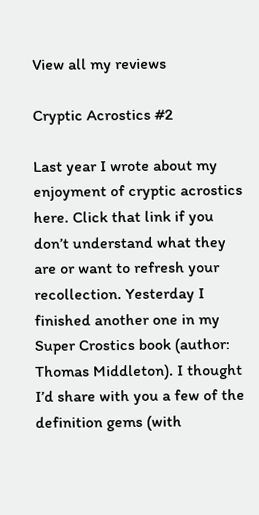View all my reviews

Cryptic Acrostics #2

Last year I wrote about my enjoyment of cryptic acrostics here. Click that link if you don’t understand what they are or want to refresh your recollection. Yesterday I finished another one in my Super Crostics book (author: Thomas Middleton). I thought I’d share with you a few of the definition gems (with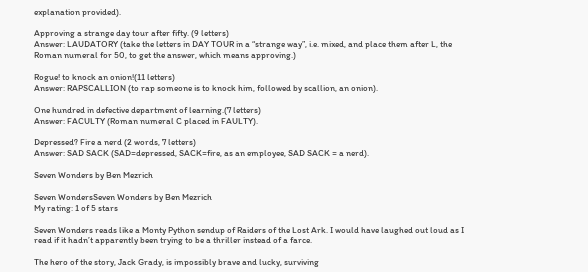explanation provided).

Approving a strange day tour after fifty. (9 letters)
Answer: LAUDATORY (take the letters in DAY TOUR in a “strange way”, i.e. mixed, and place them after L, the Roman numeral for 50, to get the answer, which means approving.)

Rogue! to knock an onion!(11 letters)
Answer: RAPSCALLION (to rap someone is to knock him, followed by scallion, an onion).

One hundred in defective department of learning.(7 letters)
Answer: FACULTY (Roman numeral C placed in FAULTY).

Depressed? Fire a nerd (2 words, 7 letters)
Answer: SAD SACK (SAD=depressed, SACK=fire, as an employee, SAD SACK = a nerd).

Seven Wonders by Ben Mezrich

Seven WondersSeven Wonders by Ben Mezrich
My rating: 1 of 5 stars

Seven Wonders reads like a Monty Python sendup of Raiders of the Lost Ark. I would have laughed out loud as I read if it hadn’t apparently been trying to be a thriller instead of a farce.

The hero of the story, Jack Grady, is impossibly brave and lucky, surviving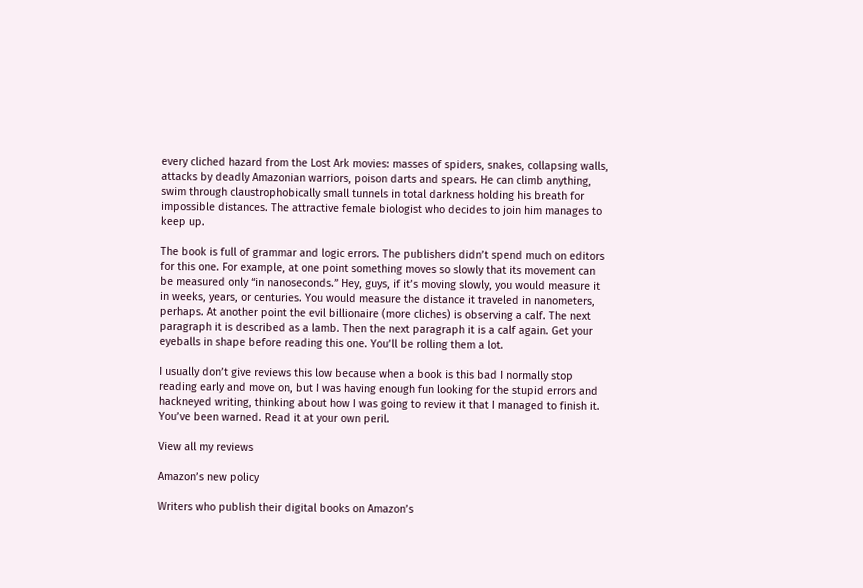every cliched hazard from the Lost Ark movies: masses of spiders, snakes, collapsing walls, attacks by deadly Amazonian warriors, poison darts and spears. He can climb anything, swim through claustrophobically small tunnels in total darkness holding his breath for impossible distances. The attractive female biologist who decides to join him manages to keep up.

The book is full of grammar and logic errors. The publishers didn’t spend much on editors for this one. For example, at one point something moves so slowly that its movement can be measured only “in nanoseconds.” Hey, guys, if it’s moving slowly, you would measure it in weeks, years, or centuries. You would measure the distance it traveled in nanometers, perhaps. At another point the evil billionaire (more cliches) is observing a calf. The next paragraph it is described as a lamb. Then the next paragraph it is a calf again. Get your eyeballs in shape before reading this one. You’ll be rolling them a lot.

I usually don’t give reviews this low because when a book is this bad I normally stop reading early and move on, but I was having enough fun looking for the stupid errors and hackneyed writing, thinking about how I was going to review it that I managed to finish it. You’ve been warned. Read it at your own peril.

View all my reviews

Amazon’s new policy

Writers who publish their digital books on Amazon’s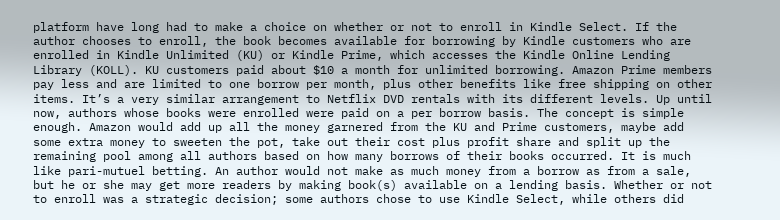platform have long had to make a choice on whether or not to enroll in Kindle Select. If the author chooses to enroll, the book becomes available for borrowing by Kindle customers who are enrolled in Kindle Unlimited (KU) or Kindle Prime, which accesses the Kindle Online Lending Library (KOLL). KU customers paid about $10 a month for unlimited borrowing. Amazon Prime members pay less and are limited to one borrow per month, plus other benefits like free shipping on other items. It’s a very similar arrangement to Netflix DVD rentals with its different levels. Up until now, authors whose books were enrolled were paid on a per borrow basis. The concept is simple enough. Amazon would add up all the money garnered from the KU and Prime customers, maybe add some extra money to sweeten the pot, take out their cost plus profit share and split up the remaining pool among all authors based on how many borrows of their books occurred. It is much like pari-mutuel betting. An author would not make as much money from a borrow as from a sale, but he or she may get more readers by making book(s) available on a lending basis. Whether or not to enroll was a strategic decision; some authors chose to use Kindle Select, while others did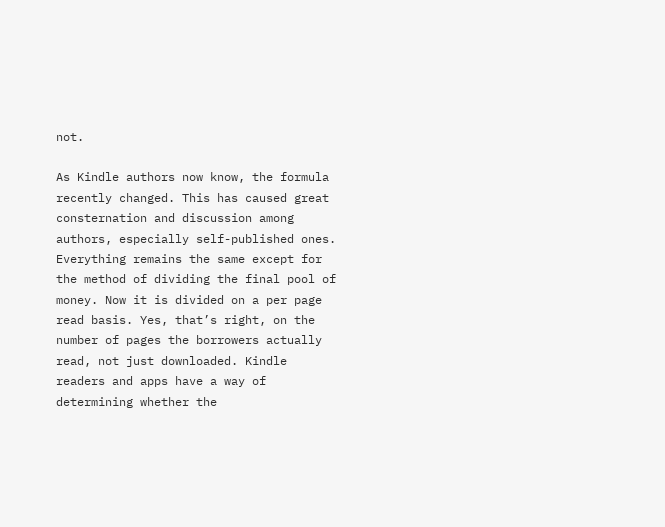not.

As Kindle authors now know, the formula recently changed. This has caused great consternation and discussion among authors, especially self-published ones. Everything remains the same except for the method of dividing the final pool of money. Now it is divided on a per page read basis. Yes, that’s right, on the number of pages the borrowers actually read, not just downloaded. Kindle readers and apps have a way of determining whether the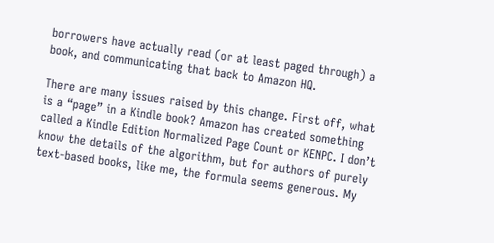borrowers have actually read (or at least paged through) a book, and communicating that back to Amazon HQ.

There are many issues raised by this change. First off, what is a “page” in a Kindle book? Amazon has created something called a Kindle Edition Normalized Page Count or KENPC. I don’t know the details of the algorithm, but for authors of purely text-based books, like me, the formula seems generous. My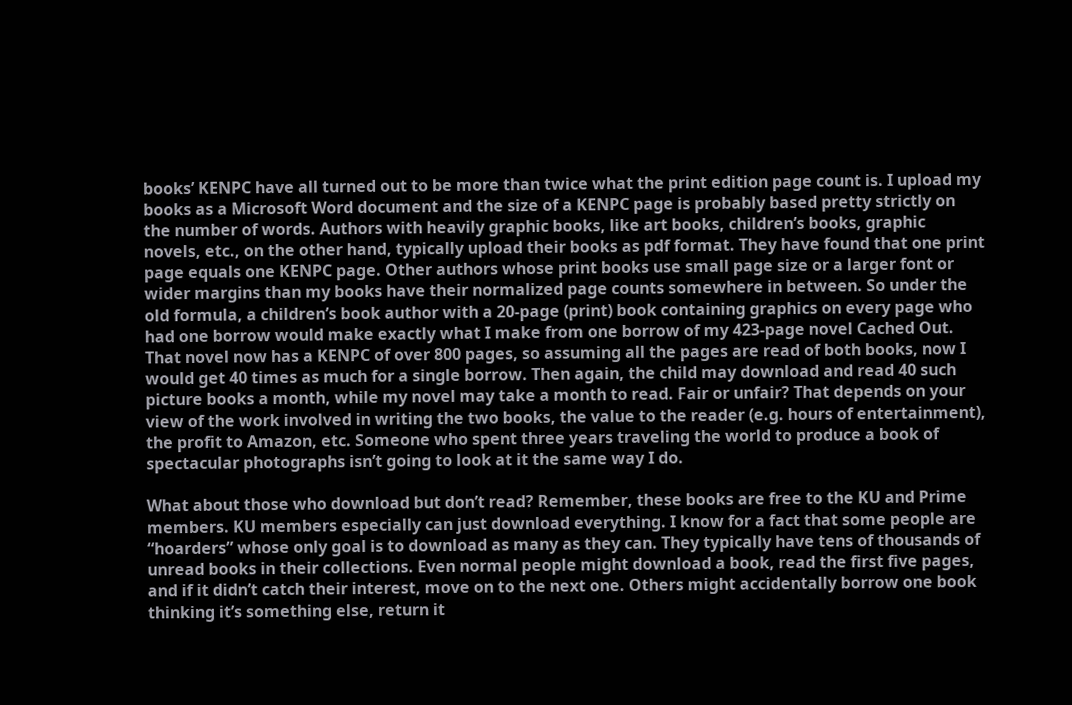books’ KENPC have all turned out to be more than twice what the print edition page count is. I upload my books as a Microsoft Word document and the size of a KENPC page is probably based pretty strictly on the number of words. Authors with heavily graphic books, like art books, children’s books, graphic novels, etc., on the other hand, typically upload their books as pdf format. They have found that one print page equals one KENPC page. Other authors whose print books use small page size or a larger font or wider margins than my books have their normalized page counts somewhere in between. So under the old formula, a children’s book author with a 20-page (print) book containing graphics on every page who had one borrow would make exactly what I make from one borrow of my 423-page novel Cached Out. That novel now has a KENPC of over 800 pages, so assuming all the pages are read of both books, now I would get 40 times as much for a single borrow. Then again, the child may download and read 40 such picture books a month, while my novel may take a month to read. Fair or unfair? That depends on your view of the work involved in writing the two books, the value to the reader (e.g. hours of entertainment), the profit to Amazon, etc. Someone who spent three years traveling the world to produce a book of spectacular photographs isn’t going to look at it the same way I do.

What about those who download but don’t read? Remember, these books are free to the KU and Prime members. KU members especially can just download everything. I know for a fact that some people are “hoarders” whose only goal is to download as many as they can. They typically have tens of thousands of unread books in their collections. Even normal people might download a book, read the first five pages, and if it didn’t catch their interest, move on to the next one. Others might accidentally borrow one book thinking it’s something else, return it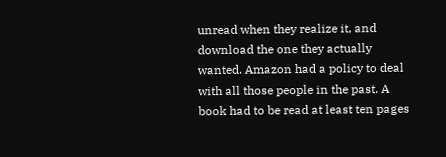unread when they realize it, and download the one they actually wanted. Amazon had a policy to deal with all those people in the past. A book had to be read at least ten pages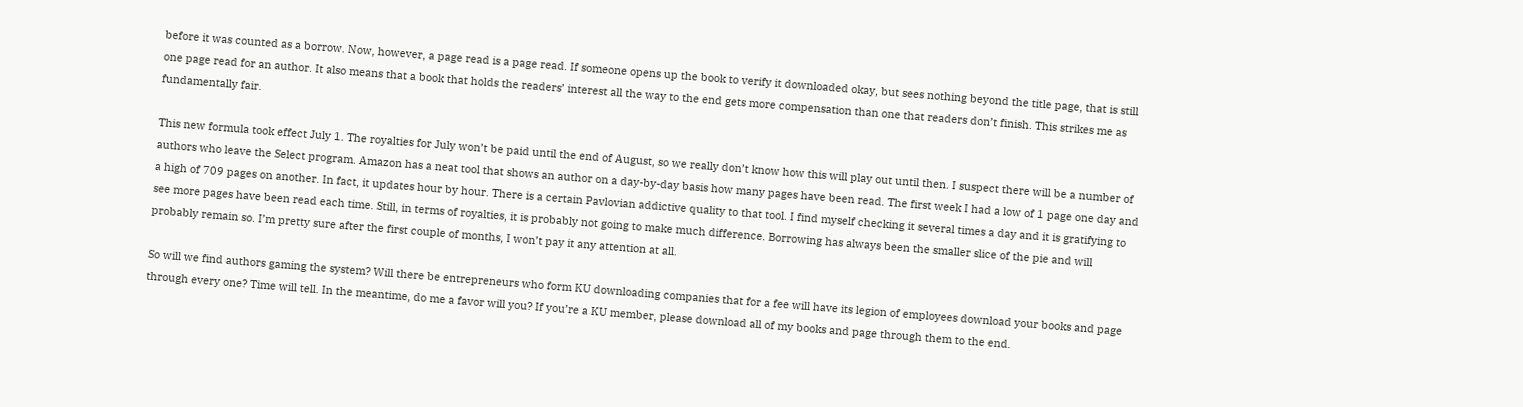before it was counted as a borrow. Now, however, a page read is a page read. If someone opens up the book to verify it downloaded okay, but sees nothing beyond the title page, that is still one page read for an author. It also means that a book that holds the readers’ interest all the way to the end gets more compensation than one that readers don’t finish. This strikes me as fundamentally fair.

This new formula took effect July 1. The royalties for July won’t be paid until the end of August, so we really don’t know how this will play out until then. I suspect there will be a number of authors who leave the Select program. Amazon has a neat tool that shows an author on a day-by-day basis how many pages have been read. The first week I had a low of 1 page one day and a high of 709 pages on another. In fact, it updates hour by hour. There is a certain Pavlovian addictive quality to that tool. I find myself checking it several times a day and it is gratifying to see more pages have been read each time. Still, in terms of royalties, it is probably not going to make much difference. Borrowing has always been the smaller slice of the pie and will probably remain so. I’m pretty sure after the first couple of months, I won’t pay it any attention at all.

So will we find authors gaming the system? Will there be entrepreneurs who form KU downloading companies that for a fee will have its legion of employees download your books and page through every one? Time will tell. In the meantime, do me a favor will you? If you’re a KU member, please download all of my books and page through them to the end.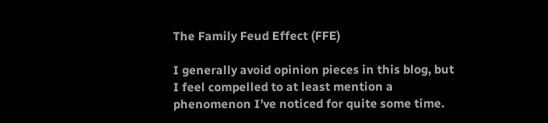The Family Feud Effect (FFE)

I generally avoid opinion pieces in this blog, but I feel compelled to at least mention a phenomenon I’ve noticed for quite some time.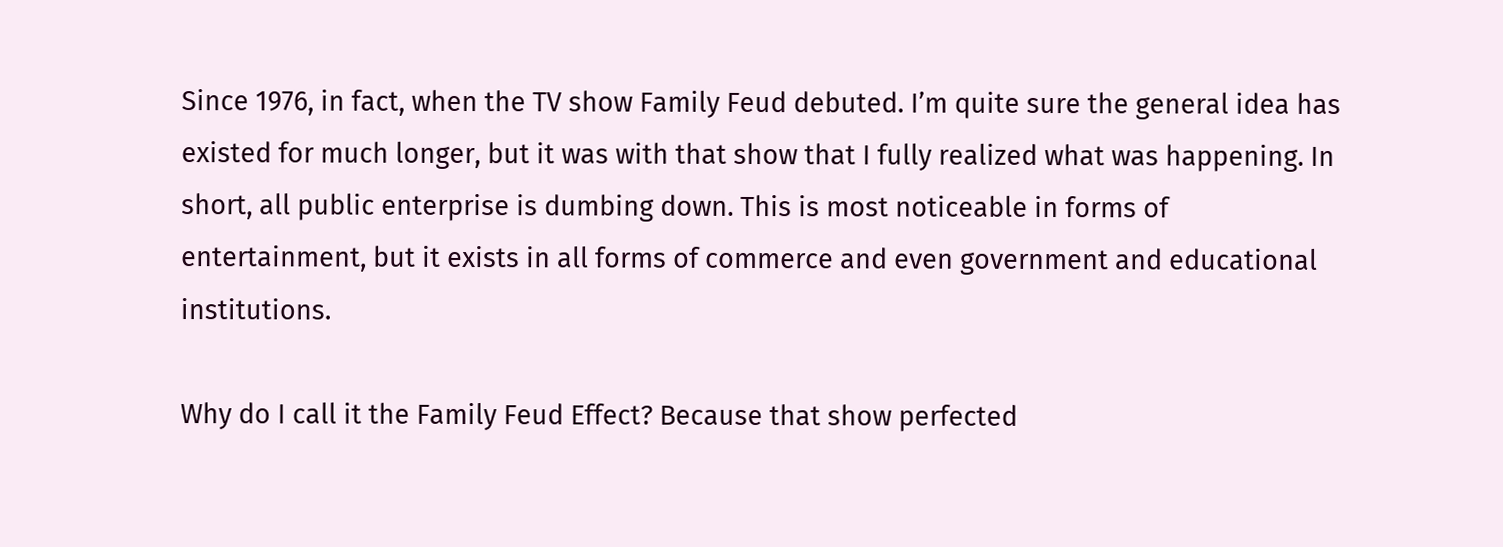Since 1976, in fact, when the TV show Family Feud debuted. I’m quite sure the general idea has existed for much longer, but it was with that show that I fully realized what was happening. In short, all public enterprise is dumbing down. This is most noticeable in forms of entertainment, but it exists in all forms of commerce and even government and educational institutions.

Why do I call it the Family Feud Effect? Because that show perfected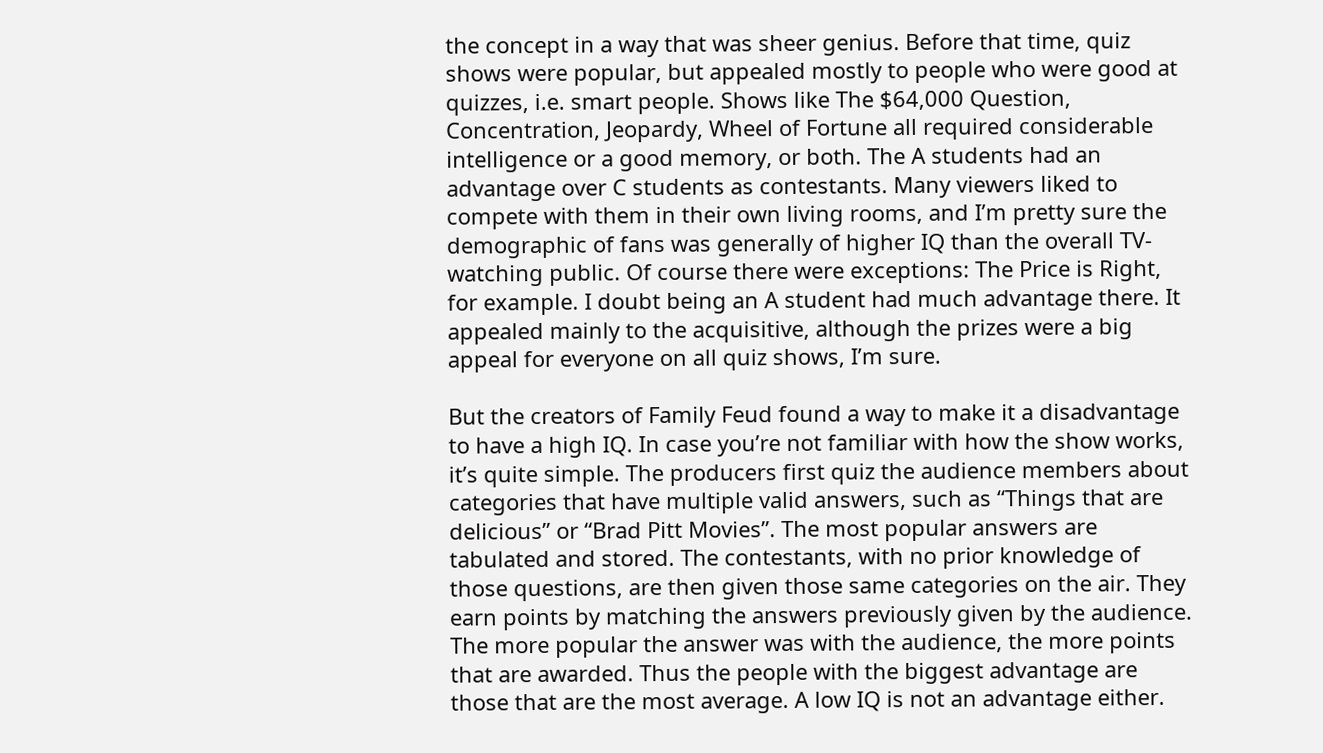the concept in a way that was sheer genius. Before that time, quiz shows were popular, but appealed mostly to people who were good at quizzes, i.e. smart people. Shows like The $64,000 Question, Concentration, Jeopardy, Wheel of Fortune all required considerable intelligence or a good memory, or both. The A students had an advantage over C students as contestants. Many viewers liked to compete with them in their own living rooms, and I’m pretty sure the demographic of fans was generally of higher IQ than the overall TV-watching public. Of course there were exceptions: The Price is Right, for example. I doubt being an A student had much advantage there. It appealed mainly to the acquisitive, although the prizes were a big appeal for everyone on all quiz shows, I’m sure.

But the creators of Family Feud found a way to make it a disadvantage to have a high IQ. In case you’re not familiar with how the show works, it’s quite simple. The producers first quiz the audience members about categories that have multiple valid answers, such as “Things that are delicious” or “Brad Pitt Movies”. The most popular answers are tabulated and stored. The contestants, with no prior knowledge of those questions, are then given those same categories on the air. They earn points by matching the answers previously given by the audience. The more popular the answer was with the audience, the more points that are awarded. Thus the people with the biggest advantage are those that are the most average. A low IQ is not an advantage either.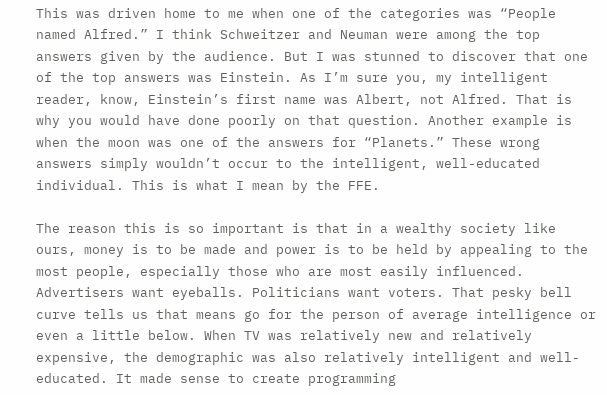This was driven home to me when one of the categories was “People named Alfred.” I think Schweitzer and Neuman were among the top answers given by the audience. But I was stunned to discover that one of the top answers was Einstein. As I’m sure you, my intelligent reader, know, Einstein’s first name was Albert, not Alfred. That is why you would have done poorly on that question. Another example is when the moon was one of the answers for “Planets.” These wrong answers simply wouldn’t occur to the intelligent, well-educated individual. This is what I mean by the FFE.

The reason this is so important is that in a wealthy society like ours, money is to be made and power is to be held by appealing to the most people, especially those who are most easily influenced. Advertisers want eyeballs. Politicians want voters. That pesky bell curve tells us that means go for the person of average intelligence or even a little below. When TV was relatively new and relatively expensive, the demographic was also relatively intelligent and well-educated. It made sense to create programming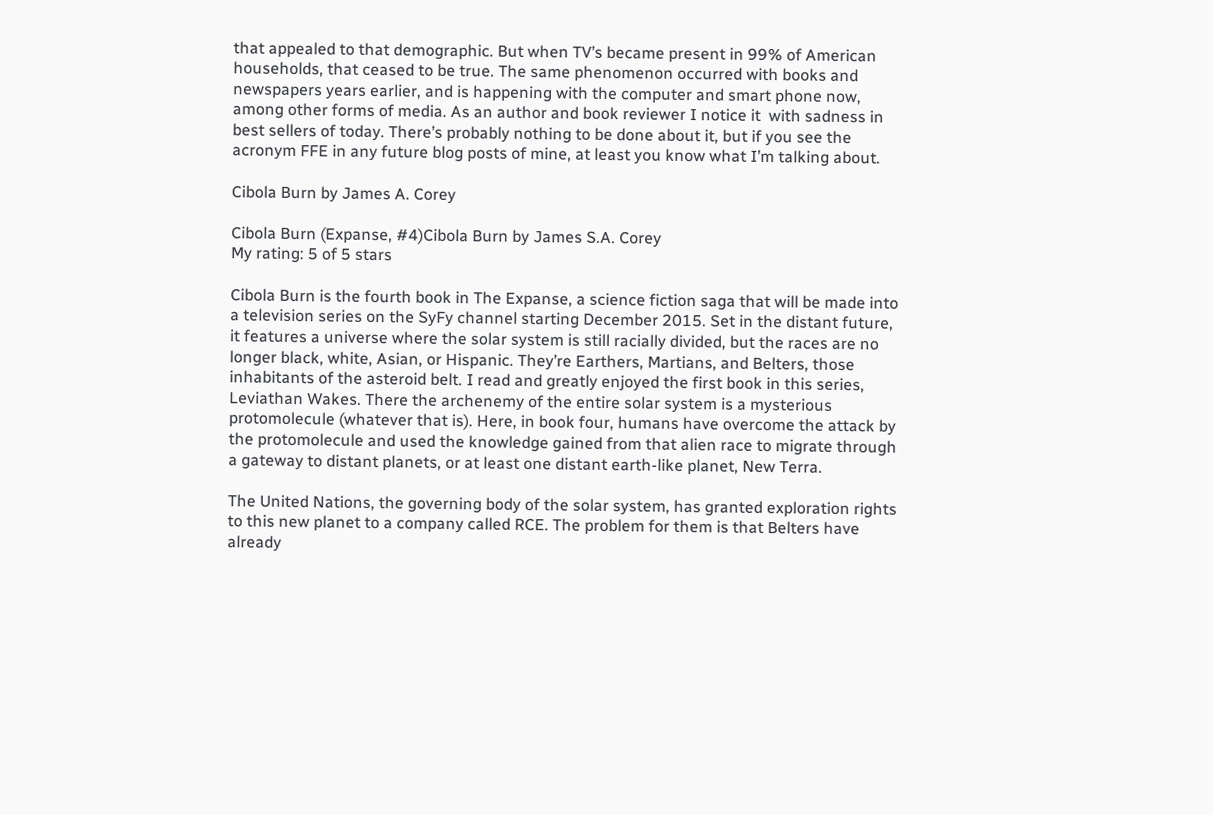that appealed to that demographic. But when TV’s became present in 99% of American households, that ceased to be true. The same phenomenon occurred with books and newspapers years earlier, and is happening with the computer and smart phone now, among other forms of media. As an author and book reviewer I notice it  with sadness in best sellers of today. There’s probably nothing to be done about it, but if you see the acronym FFE in any future blog posts of mine, at least you know what I’m talking about.

Cibola Burn by James A. Corey

Cibola Burn (Expanse, #4)Cibola Burn by James S.A. Corey
My rating: 5 of 5 stars

Cibola Burn is the fourth book in The Expanse, a science fiction saga that will be made into a television series on the SyFy channel starting December 2015. Set in the distant future, it features a universe where the solar system is still racially divided, but the races are no longer black, white, Asian, or Hispanic. They’re Earthers, Martians, and Belters, those inhabitants of the asteroid belt. I read and greatly enjoyed the first book in this series, Leviathan Wakes. There the archenemy of the entire solar system is a mysterious protomolecule (whatever that is). Here, in book four, humans have overcome the attack by the protomolecule and used the knowledge gained from that alien race to migrate through a gateway to distant planets, or at least one distant earth-like planet, New Terra.

The United Nations, the governing body of the solar system, has granted exploration rights to this new planet to a company called RCE. The problem for them is that Belters have already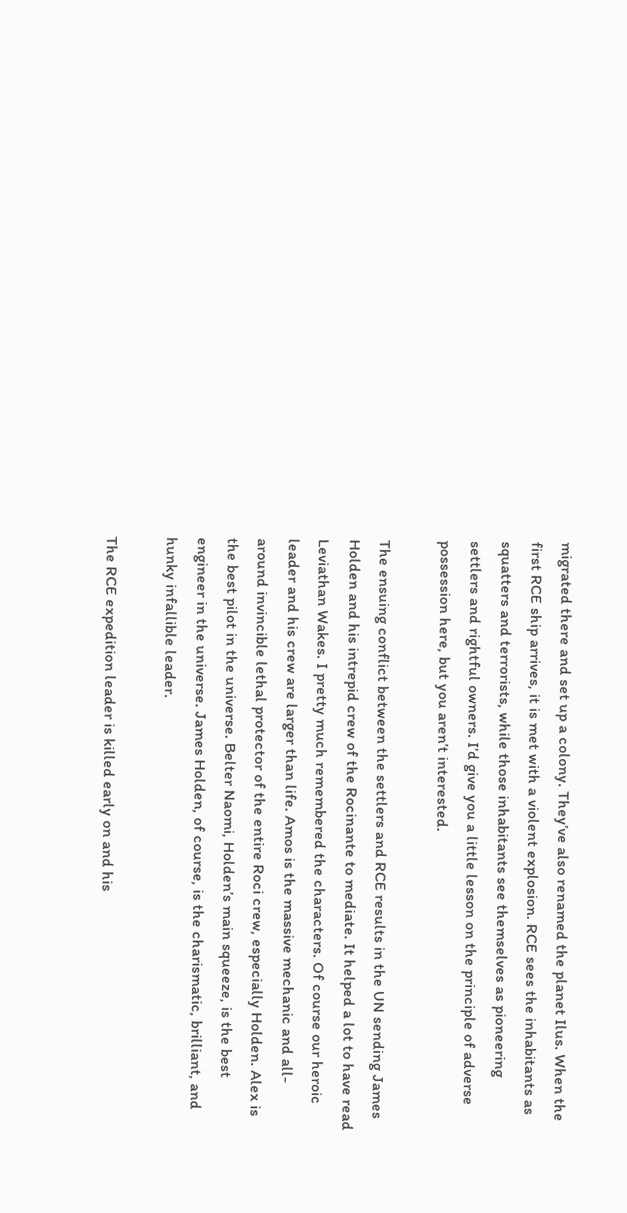migrated there and set up a colony. They’ve also renamed the planet Ilus. When the first RCE ship arrives, it is met with a violent explosion. RCE sees the inhabitants as squatters and terrorists, while those inhabitants see themselves as pioneering settlers and rightful owners. I’d give you a little lesson on the principle of adverse possession here, but you aren’t interested.

The ensuing conflict between the settlers and RCE results in the UN sending James Holden and his intrepid crew of the Rocinante to mediate. It helped a lot to have read Leviathan Wakes. I pretty much remembered the characters. Of course our heroic leader and his crew are larger than life. Amos is the massive mechanic and all-around invincible lethal protector of the entire Roci crew, especially Holden. Alex is the best pilot in the universe. Belter Naomi, Holden’s main squeeze, is the best engineer in the universe. James Holden, of course, is the charismatic, brilliant, and hunky infallible leader.

The RCE expedition leader is killed early on and his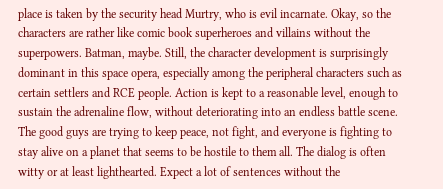place is taken by the security head Murtry, who is evil incarnate. Okay, so the characters are rather like comic book superheroes and villains without the superpowers. Batman, maybe. Still, the character development is surprisingly dominant in this space opera, especially among the peripheral characters such as certain settlers and RCE people. Action is kept to a reasonable level, enough to sustain the adrenaline flow, without deteriorating into an endless battle scene. The good guys are trying to keep peace, not fight, and everyone is fighting to stay alive on a planet that seems to be hostile to them all. The dialog is often witty or at least lighthearted. Expect a lot of sentences without the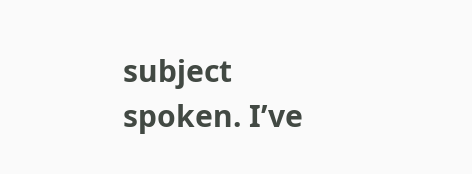subject spoken. I’ve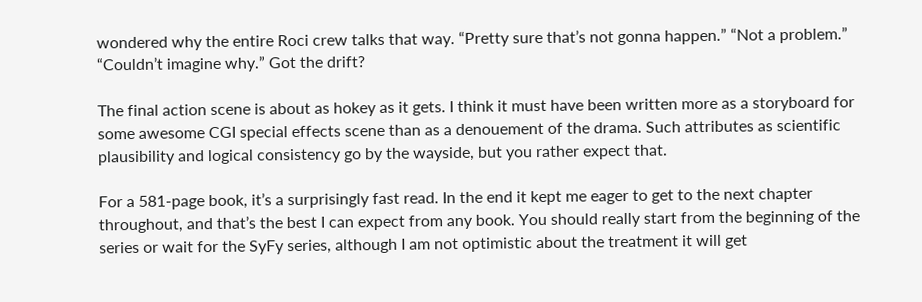wondered why the entire Roci crew talks that way. “Pretty sure that’s not gonna happen.” “Not a problem.” “Couldn’t imagine why.” Got the drift?

The final action scene is about as hokey as it gets. I think it must have been written more as a storyboard for some awesome CGI special effects scene than as a denouement of the drama. Such attributes as scientific plausibility and logical consistency go by the wayside, but you rather expect that.

For a 581-page book, it’s a surprisingly fast read. In the end it kept me eager to get to the next chapter throughout, and that’s the best I can expect from any book. You should really start from the beginning of the series or wait for the SyFy series, although I am not optimistic about the treatment it will get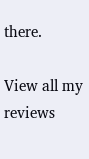there.

View all my reviews